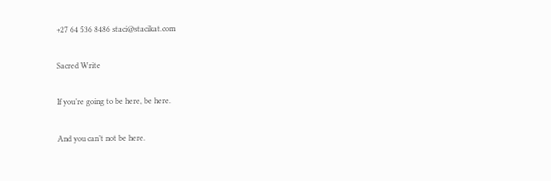+27 64 536 8486 staci@stacikat.com

Sacred Write

If you’re going to be here, be here.

And you can’t not be here.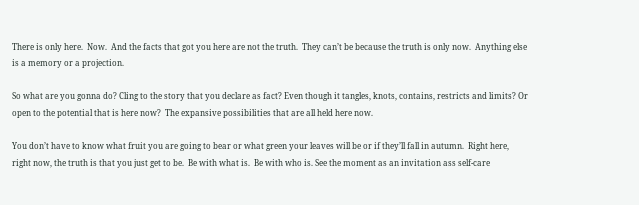There is only here.  Now.  And the facts that got you here are not the truth.  They can’t be because the truth is only now.  Anything else is a memory or a projection.

So what are you gonna do? Cling to the story that you declare as fact? Even though it tangles, knots, contains, restricts and limits? Or open to the potential that is here now?  The expansive possibilities that are all held here now.

You don’t have to know what fruit you are going to bear or what green your leaves will be or if they’ll fall in autumn.  Right here, right now, the truth is that you just get to be.  Be with what is.  Be with who is. See the moment as an invitation ass self-care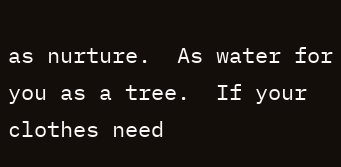as nurture.  As water for you as a tree.  If your clothes need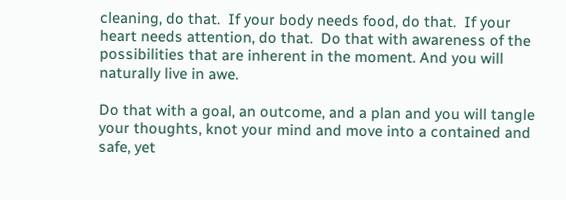cleaning, do that.  If your body needs food, do that.  If your heart needs attention, do that.  Do that with awareness of the possibilities that are inherent in the moment. And you will naturally live in awe.

Do that with a goal, an outcome, and a plan and you will tangle your thoughts, knot your mind and move into a contained and safe, yet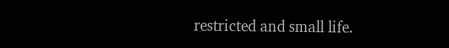restricted and small life.